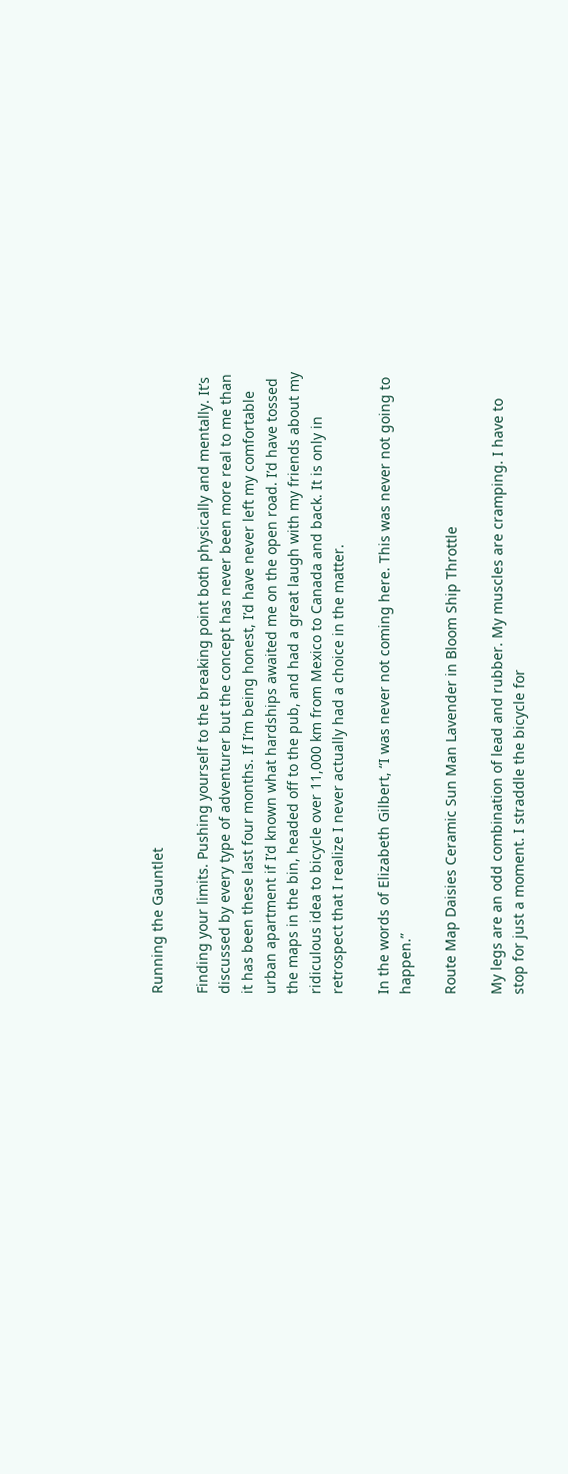Running the Gauntlet

Finding your limits. Pushing yourself to the breaking point both physically and mentally. It’s discussed by every type of adventurer but the concept has never been more real to me than it has been these last four months. If I’m being honest, I’d have never left my comfortable urban apartment if I’d known what hardships awaited me on the open road. I’d have tossed the maps in the bin, headed off to the pub, and had a great laugh with my friends about my ridiculous idea to bicycle over 11,000 km from Mexico to Canada and back. It is only in retrospect that I realize I never actually had a choice in the matter.

In the words of Elizabeth Gilbert, “I was never not coming here. This was never not going to happen.”

Route Map Daisies Ceramic Sun Man Lavender in Bloom Ship Throttle

My legs are an odd combination of lead and rubber. My muscles are cramping. I have to stop for just a moment. I straddle the bicycle for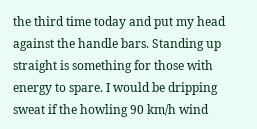the third time today and put my head against the handle bars. Standing up straight is something for those with energy to spare. I would be dripping sweat if the howling 90 km/h wind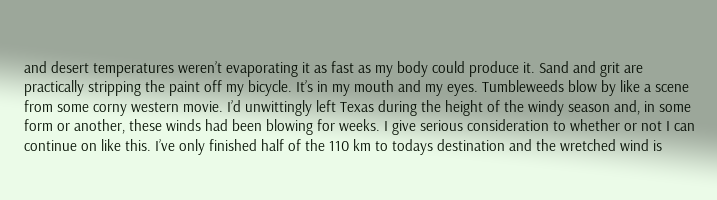and desert temperatures weren’t evaporating it as fast as my body could produce it. Sand and grit are practically stripping the paint off my bicycle. It’s in my mouth and my eyes. Tumbleweeds blow by like a scene from some corny western movie. I’d unwittingly left Texas during the height of the windy season and, in some form or another, these winds had been blowing for weeks. I give serious consideration to whether or not I can continue on like this. I’ve only finished half of the 110 km to todays destination and the wretched wind is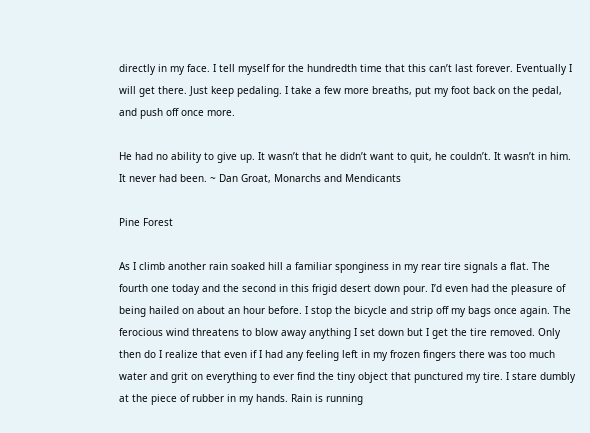directly in my face. I tell myself for the hundredth time that this can’t last forever. Eventually I will get there. Just keep pedaling. I take a few more breaths, put my foot back on the pedal, and push off once more.

He had no ability to give up. It wasn’t that he didn’t want to quit, he couldn’t. It wasn’t in him. It never had been. ~ Dan Groat, Monarchs and Mendicants

Pine Forest

As I climb another rain soaked hill a familiar sponginess in my rear tire signals a flat. The fourth one today and the second in this frigid desert down pour. I’d even had the pleasure of being hailed on about an hour before. I stop the bicycle and strip off my bags once again. The ferocious wind threatens to blow away anything I set down but I get the tire removed. Only then do I realize that even if I had any feeling left in my frozen fingers there was too much water and grit on everything to ever find the tiny object that punctured my tire. I stare dumbly at the piece of rubber in my hands. Rain is running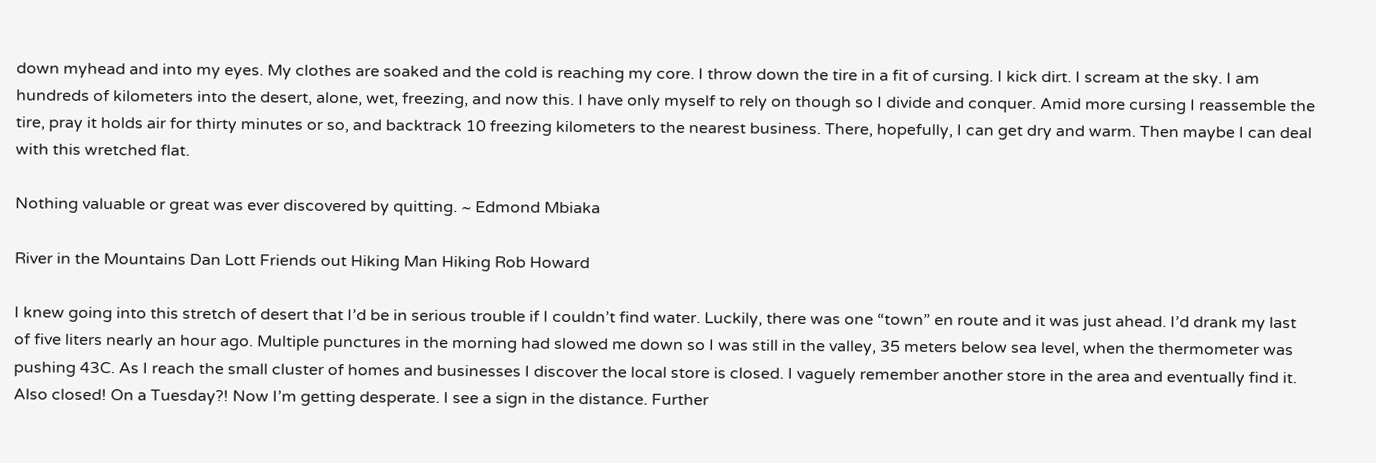down myhead and into my eyes. My clothes are soaked and the cold is reaching my core. I throw down the tire in a fit of cursing. I kick dirt. I scream at the sky. I am hundreds of kilometers into the desert, alone, wet, freezing, and now this. I have only myself to rely on though so I divide and conquer. Amid more cursing I reassemble the tire, pray it holds air for thirty minutes or so, and backtrack 10 freezing kilometers to the nearest business. There, hopefully, I can get dry and warm. Then maybe I can deal with this wretched flat.

Nothing valuable or great was ever discovered by quitting. ~ Edmond Mbiaka

River in the Mountains Dan Lott Friends out Hiking Man Hiking Rob Howard

I knew going into this stretch of desert that I’d be in serious trouble if I couldn’t find water. Luckily, there was one “town” en route and it was just ahead. I’d drank my last of five liters nearly an hour ago. Multiple punctures in the morning had slowed me down so I was still in the valley, 35 meters below sea level, when the thermometer was pushing 43C. As I reach the small cluster of homes and businesses I discover the local store is closed. I vaguely remember another store in the area and eventually find it. Also closed! On a Tuesday?! Now I’m getting desperate. I see a sign in the distance. Further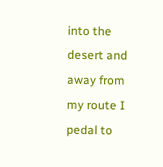into the desert and away from my route I pedal to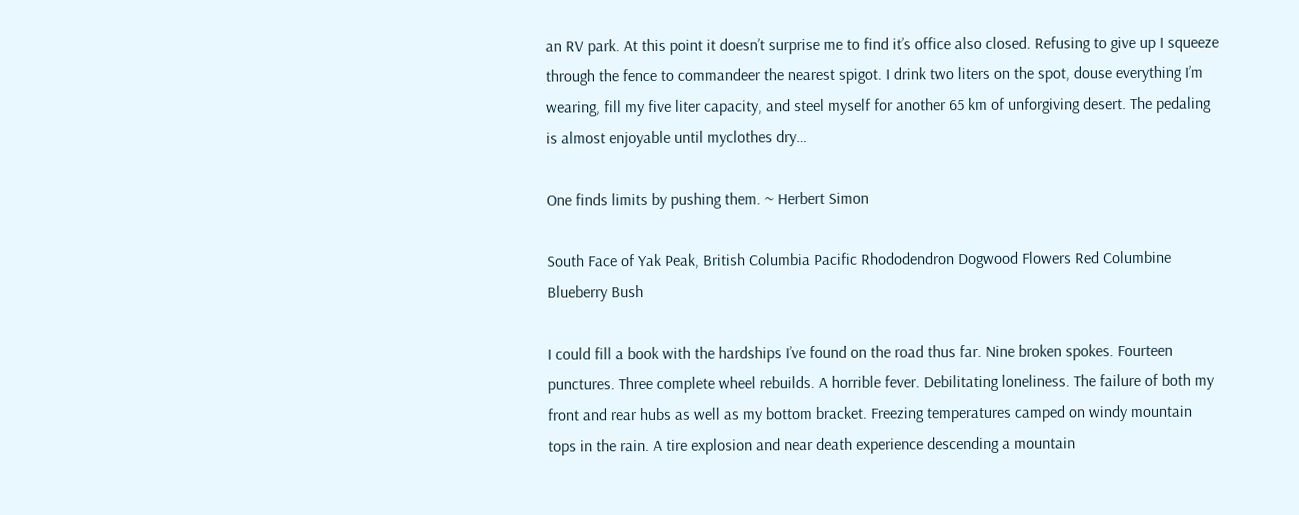an RV park. At this point it doesn’t surprise me to find it’s office also closed. Refusing to give up I squeeze through the fence to commandeer the nearest spigot. I drink two liters on the spot, douse everything I’m wearing, fill my five liter capacity, and steel myself for another 65 km of unforgiving desert. The pedaling is almost enjoyable until myclothes dry…

One finds limits by pushing them. ~ Herbert Simon

South Face of Yak Peak, British Columbia Pacific Rhododendron Dogwood Flowers Red Columbine Blueberry Bush

I could fill a book with the hardships I’ve found on the road thus far. Nine broken spokes. Fourteen punctures. Three complete wheel rebuilds. A horrible fever. Debilitating loneliness. The failure of both my front and rear hubs as well as my bottom bracket. Freezing temperatures camped on windy mountain tops in the rain. A tire explosion and near death experience descending a mountain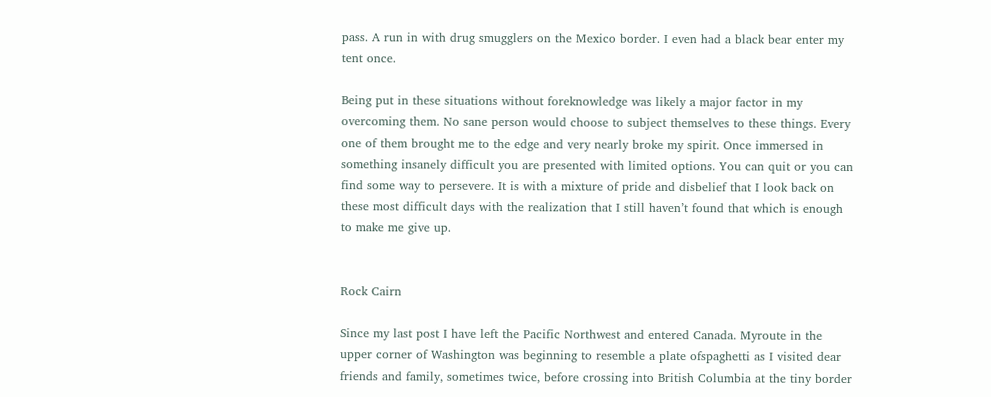pass. A run in with drug smugglers on the Mexico border. I even had a black bear enter my tent once.

Being put in these situations without foreknowledge was likely a major factor in my overcoming them. No sane person would choose to subject themselves to these things. Every one of them brought me to the edge and very nearly broke my spirit. Once immersed in something insanely difficult you are presented with limited options. You can quit or you can find some way to persevere. It is with a mixture of pride and disbelief that I look back on these most difficult days with the realization that I still haven’t found that which is enough to make me give up.


Rock Cairn

Since my last post I have left the Pacific Northwest and entered Canada. Myroute in the upper corner of Washington was beginning to resemble a plate ofspaghetti as I visited dear friends and family, sometimes twice, before crossing into British Columbia at the tiny border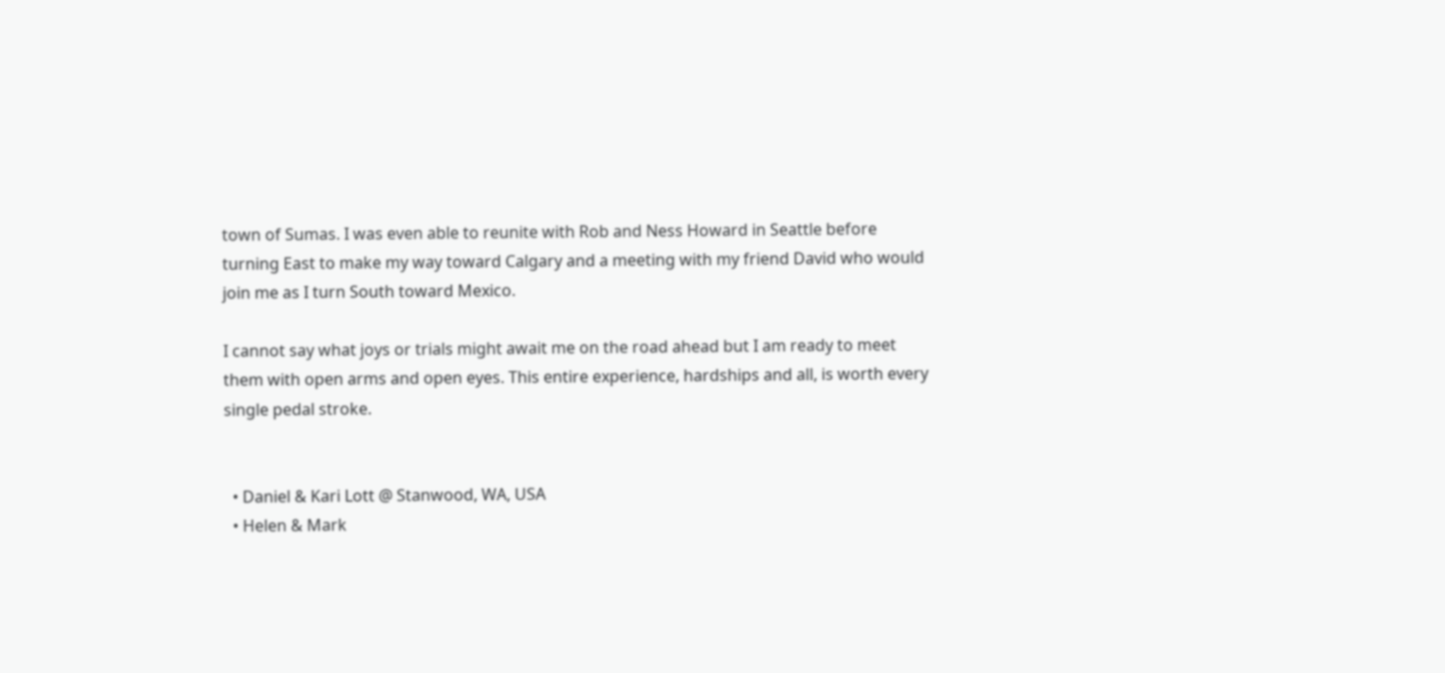town of Sumas. I was even able to reunite with Rob and Ness Howard in Seattle before turning East to make my way toward Calgary and a meeting with my friend David who would join me as I turn South toward Mexico.

I cannot say what joys or trials might await me on the road ahead but I am ready to meet them with open arms and open eyes. This entire experience, hardships and all, is worth every single pedal stroke.


  • Daniel & Kari Lott @ Stanwood, WA, USA
  • Helen & Mark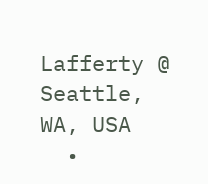Lafferty @ Seattle, WA, USA
  •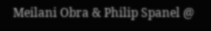Meilani Obra & Philip Spanel @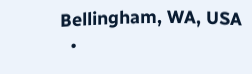Bellingham, WA, USA
  •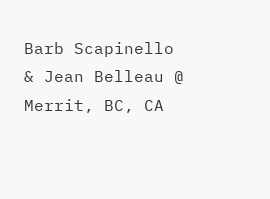Barb Scapinello & Jean Belleau @ Merrit, BC, CA